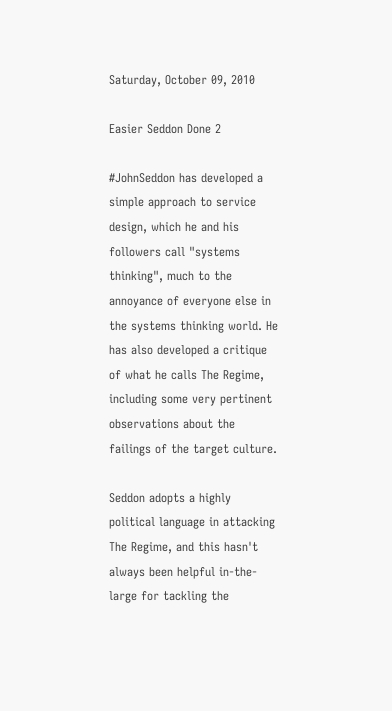Saturday, October 09, 2010

Easier Seddon Done 2

#JohnSeddon has developed a simple approach to service design, which he and his followers call "systems thinking", much to the annoyance of everyone else in the systems thinking world. He has also developed a critique of what he calls The Regime, including some very pertinent observations about the failings of the target culture.

Seddon adopts a highly political language in attacking The Regime, and this hasn't always been helpful in-the-large for tackling the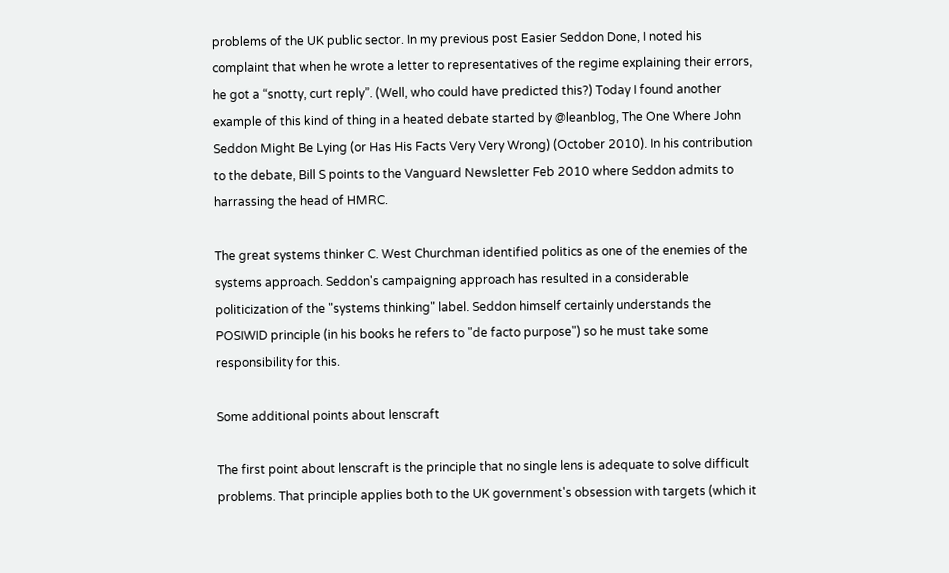problems of the UK public sector. In my previous post Easier Seddon Done, I noted his complaint that when he wrote a letter to representatives of the regime explaining their errors, he got a “snotty, curt reply”. (Well, who could have predicted this?) Today I found another example of this kind of thing in a heated debate started by @leanblog, The One Where John Seddon Might Be Lying (or Has His Facts Very Very Wrong) (October 2010). In his contribution to the debate, Bill S points to the Vanguard Newsletter Feb 2010 where Seddon admits to harrassing the head of HMRC.

The great systems thinker C. West Churchman identified politics as one of the enemies of the systems approach. Seddon's campaigning approach has resulted in a considerable politicization of the "systems thinking" label. Seddon himself certainly understands the POSIWID principle (in his books he refers to "de facto purpose") so he must take some responsibility for this.

Some additional points about lenscraft

The first point about lenscraft is the principle that no single lens is adequate to solve difficult problems. That principle applies both to the UK government's obsession with targets (which it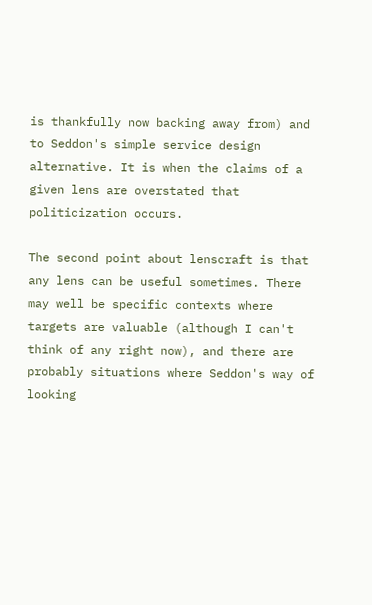is thankfully now backing away from) and to Seddon's simple service design alternative. It is when the claims of a given lens are overstated that politicization occurs.

The second point about lenscraft is that any lens can be useful sometimes. There may well be specific contexts where targets are valuable (although I can't think of any right now), and there are probably situations where Seddon's way of looking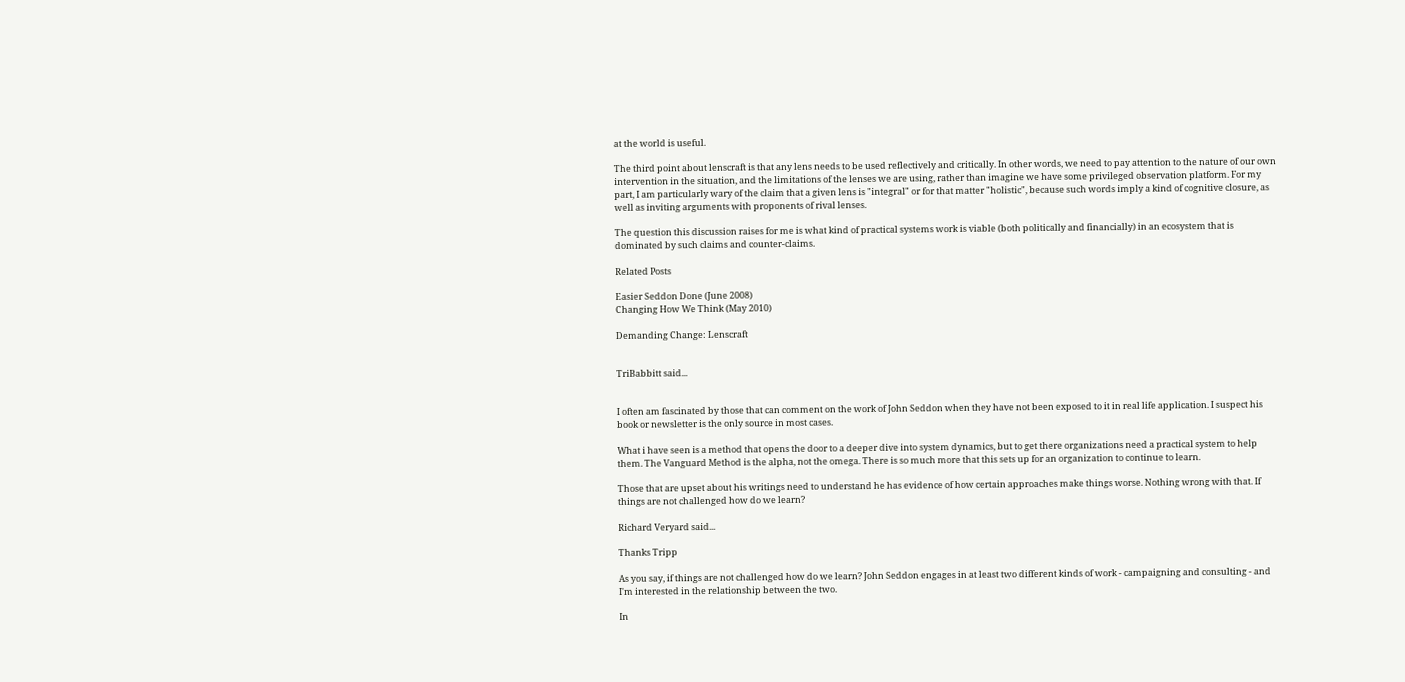at the world is useful.

The third point about lenscraft is that any lens needs to be used reflectively and critically. In other words, we need to pay attention to the nature of our own intervention in the situation, and the limitations of the lenses we are using, rather than imagine we have some privileged observation platform. For my part, I am particularly wary of the claim that a given lens is "integral" or for that matter "holistic", because such words imply a kind of cognitive closure, as well as inviting arguments with proponents of rival lenses.

The question this discussion raises for me is what kind of practical systems work is viable (both politically and financially) in an ecosystem that is dominated by such claims and counter-claims.

Related Posts

Easier Seddon Done (June 2008)
Changing How We Think (May 2010)

Demanding Change: Lenscraft


TriBabbitt said...


I often am fascinated by those that can comment on the work of John Seddon when they have not been exposed to it in real life application. I suspect his book or newsletter is the only source in most cases.

What i have seen is a method that opens the door to a deeper dive into system dynamics, but to get there organizations need a practical system to help them. The Vanguard Method is the alpha, not the omega. There is so much more that this sets up for an organization to continue to learn.

Those that are upset about his writings need to understand he has evidence of how certain approaches make things worse. Nothing wrong with that. If things are not challenged how do we learn?

Richard Veryard said...

Thanks Tripp

As you say, if things are not challenged how do we learn? John Seddon engages in at least two different kinds of work - campaigning and consulting - and I'm interested in the relationship between the two.

In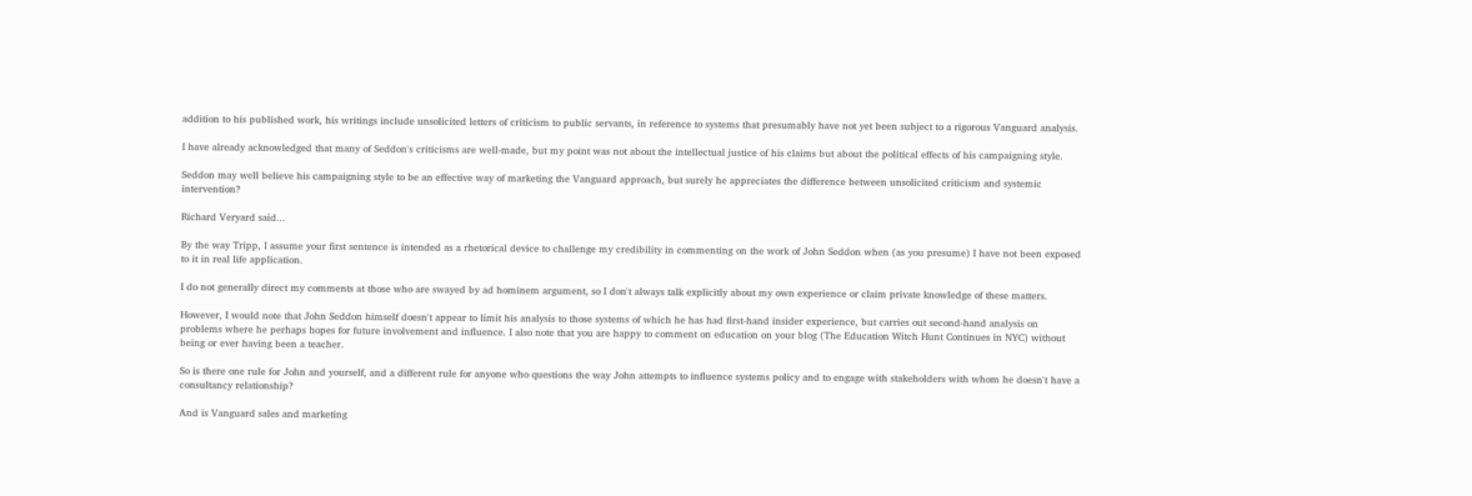addition to his published work, his writings include unsolicited letters of criticism to public servants, in reference to systems that presumably have not yet been subject to a rigorous Vanguard analysis.

I have already acknowledged that many of Seddon's criticisms are well-made, but my point was not about the intellectual justice of his claims but about the political effects of his campaigning style.

Seddon may well believe his campaigning style to be an effective way of marketing the Vanguard approach, but surely he appreciates the difference between unsolicited criticism and systemic intervention?

Richard Veryard said...

By the way Tripp, I assume your first sentence is intended as a rhetorical device to challenge my credibility in commenting on the work of John Seddon when (as you presume) I have not been exposed to it in real life application.

I do not generally direct my comments at those who are swayed by ad hominem argument, so I don't always talk explicitly about my own experience or claim private knowledge of these matters.

However, I would note that John Seddon himself doesn't appear to limit his analysis to those systems of which he has had first-hand insider experience, but carries out second-hand analysis on problems where he perhaps hopes for future involvement and influence. I also note that you are happy to comment on education on your blog (The Education Witch Hunt Continues in NYC) without being or ever having been a teacher.

So is there one rule for John and yourself, and a different rule for anyone who questions the way John attempts to influence systems policy and to engage with stakeholders with whom he doesn't have a consultancy relationship?

And is Vanguard sales and marketing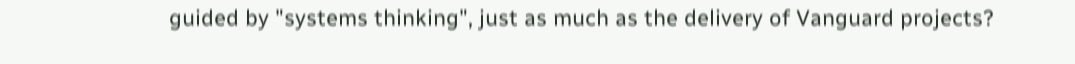guided by "systems thinking", just as much as the delivery of Vanguard projects?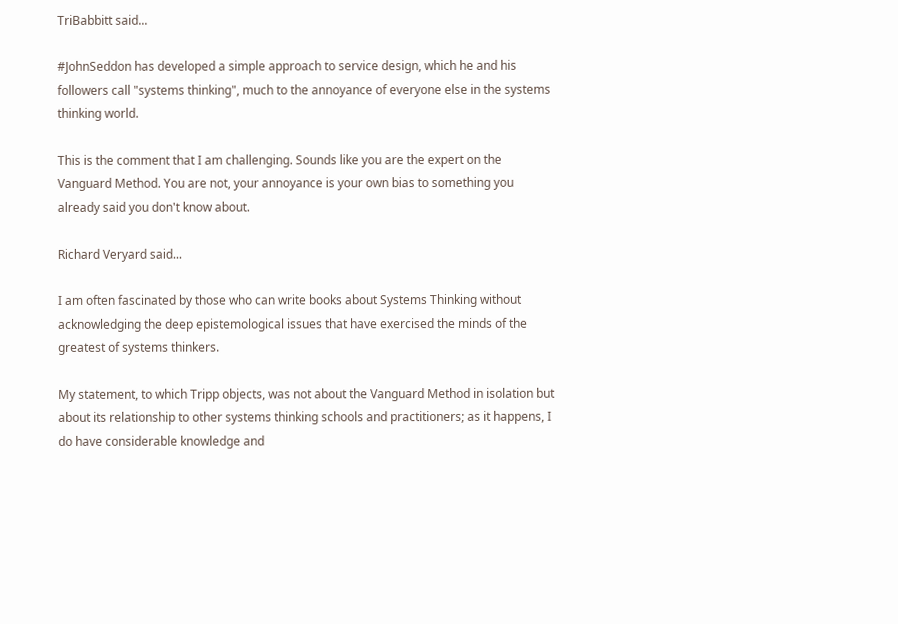TriBabbitt said...

#JohnSeddon has developed a simple approach to service design, which he and his followers call "systems thinking", much to the annoyance of everyone else in the systems thinking world.

This is the comment that I am challenging. Sounds like you are the expert on the Vanguard Method. You are not, your annoyance is your own bias to something you already said you don't know about.

Richard Veryard said...

I am often fascinated by those who can write books about Systems Thinking without acknowledging the deep epistemological issues that have exercised the minds of the greatest of systems thinkers.

My statement, to which Tripp objects, was not about the Vanguard Method in isolation but about its relationship to other systems thinking schools and practitioners; as it happens, I do have considerable knowledge and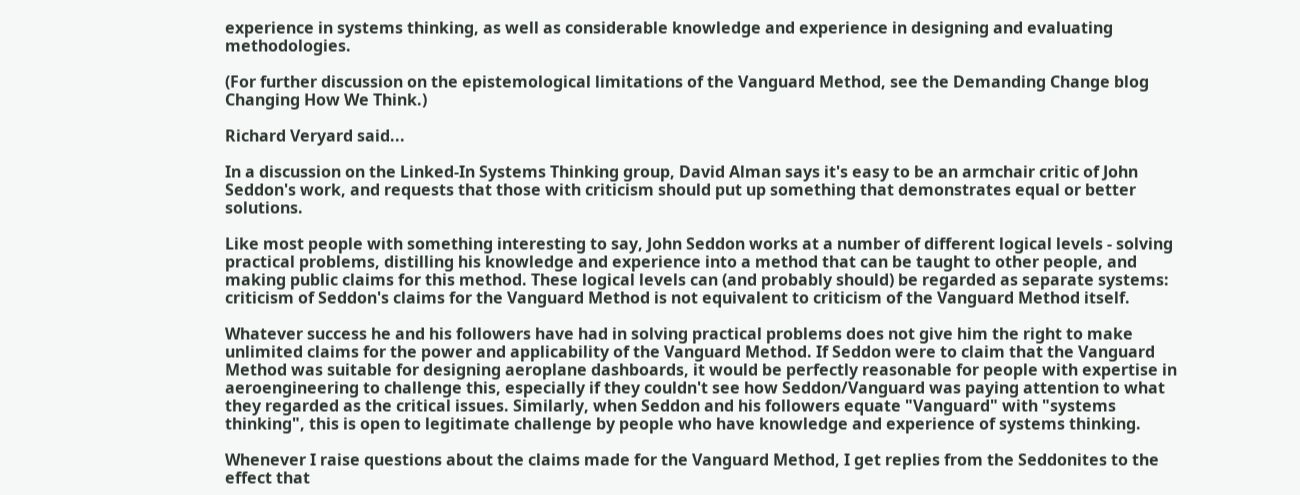experience in systems thinking, as well as considerable knowledge and experience in designing and evaluating methodologies.

(For further discussion on the epistemological limitations of the Vanguard Method, see the Demanding Change blog Changing How We Think.)

Richard Veryard said...

In a discussion on the Linked-In Systems Thinking group, David Alman says it's easy to be an armchair critic of John Seddon's work, and requests that those with criticism should put up something that demonstrates equal or better solutions.

Like most people with something interesting to say, John Seddon works at a number of different logical levels - solving practical problems, distilling his knowledge and experience into a method that can be taught to other people, and making public claims for this method. These logical levels can (and probably should) be regarded as separate systems: criticism of Seddon's claims for the Vanguard Method is not equivalent to criticism of the Vanguard Method itself.

Whatever success he and his followers have had in solving practical problems does not give him the right to make unlimited claims for the power and applicability of the Vanguard Method. If Seddon were to claim that the Vanguard Method was suitable for designing aeroplane dashboards, it would be perfectly reasonable for people with expertise in aeroengineering to challenge this, especially if they couldn't see how Seddon/Vanguard was paying attention to what they regarded as the critical issues. Similarly, when Seddon and his followers equate "Vanguard" with "systems thinking", this is open to legitimate challenge by people who have knowledge and experience of systems thinking.

Whenever I raise questions about the claims made for the Vanguard Method, I get replies from the Seddonites to the effect that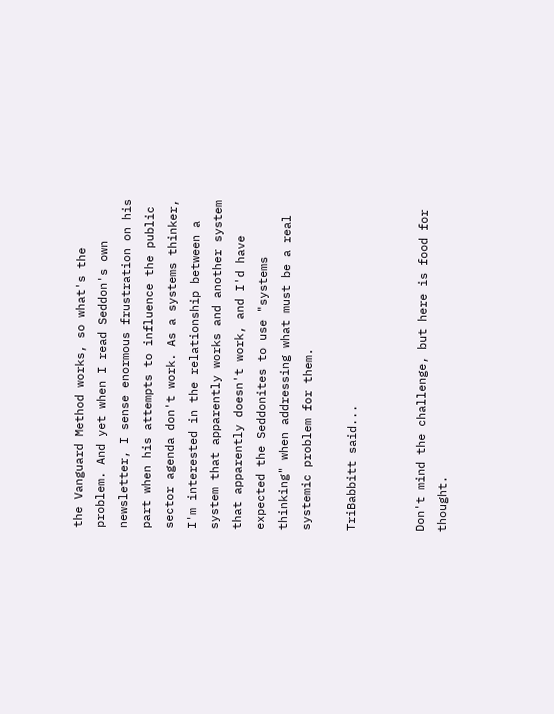the Vanguard Method works, so what's the problem. And yet when I read Seddon's own newsletter, I sense enormous frustration on his part when his attempts to influence the public sector agenda don't work. As a systems thinker, I'm interested in the relationship between a system that apparently works and another system that apparently doesn't work, and I'd have expected the Seddonites to use "systems thinking" when addressing what must be a real systemic problem for them.

TriBabbitt said...


Don't mind the challenge, but here is food for thought.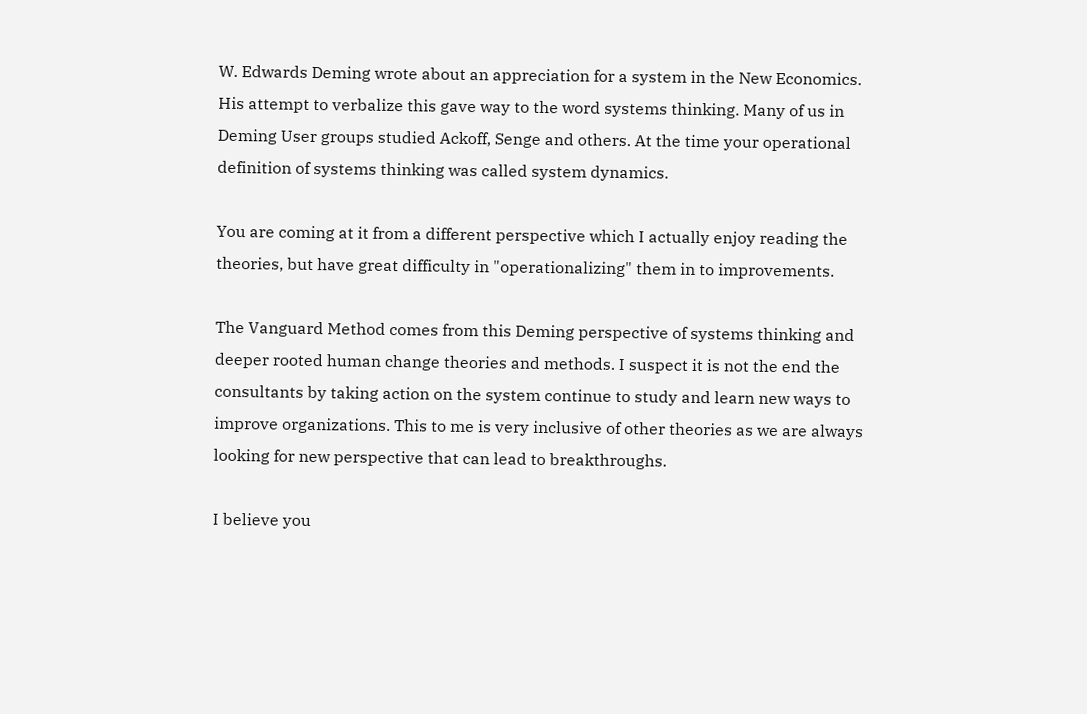W. Edwards Deming wrote about an appreciation for a system in the New Economics. His attempt to verbalize this gave way to the word systems thinking. Many of us in Deming User groups studied Ackoff, Senge and others. At the time your operational definition of systems thinking was called system dynamics.

You are coming at it from a different perspective which I actually enjoy reading the theories, but have great difficulty in "operationalizing" them in to improvements.

The Vanguard Method comes from this Deming perspective of systems thinking and deeper rooted human change theories and methods. I suspect it is not the end the consultants by taking action on the system continue to study and learn new ways to improve organizations. This to me is very inclusive of other theories as we are always looking for new perspective that can lead to breakthroughs.

I believe you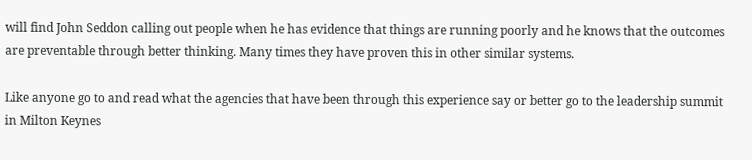will find John Seddon calling out people when he has evidence that things are running poorly and he knows that the outcomes are preventable through better thinking. Many times they have proven this in other similar systems.

Like anyone go to and read what the agencies that have been through this experience say or better go to the leadership summit in Milton Keynes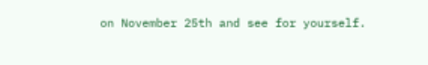on November 25th and see for yourself.